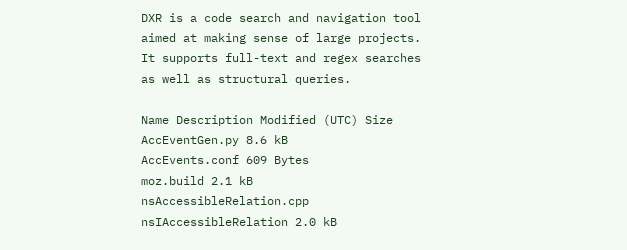DXR is a code search and navigation tool aimed at making sense of large projects. It supports full-text and regex searches as well as structural queries.

Name Description Modified (UTC) Size
AccEventGen.py 8.6 kB
AccEvents.conf 609 Bytes
moz.build 2.1 kB
nsAccessibleRelation.cpp nsIAccessibleRelation 2.0 kB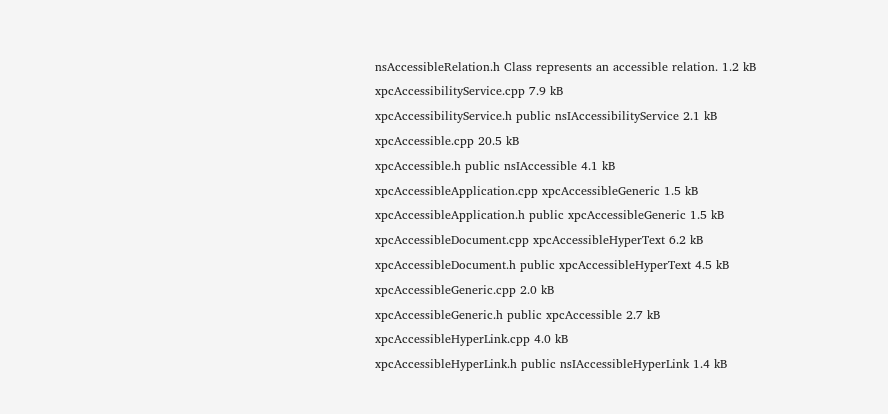nsAccessibleRelation.h Class represents an accessible relation. 1.2 kB
xpcAccessibilityService.cpp 7.9 kB
xpcAccessibilityService.h public nsIAccessibilityService 2.1 kB
xpcAccessible.cpp 20.5 kB
xpcAccessible.h public nsIAccessible 4.1 kB
xpcAccessibleApplication.cpp xpcAccessibleGeneric 1.5 kB
xpcAccessibleApplication.h public xpcAccessibleGeneric 1.5 kB
xpcAccessibleDocument.cpp xpcAccessibleHyperText 6.2 kB
xpcAccessibleDocument.h public xpcAccessibleHyperText 4.5 kB
xpcAccessibleGeneric.cpp 2.0 kB
xpcAccessibleGeneric.h public xpcAccessible 2.7 kB
xpcAccessibleHyperLink.cpp 4.0 kB
xpcAccessibleHyperLink.h public nsIAccessibleHyperLink 1.4 kB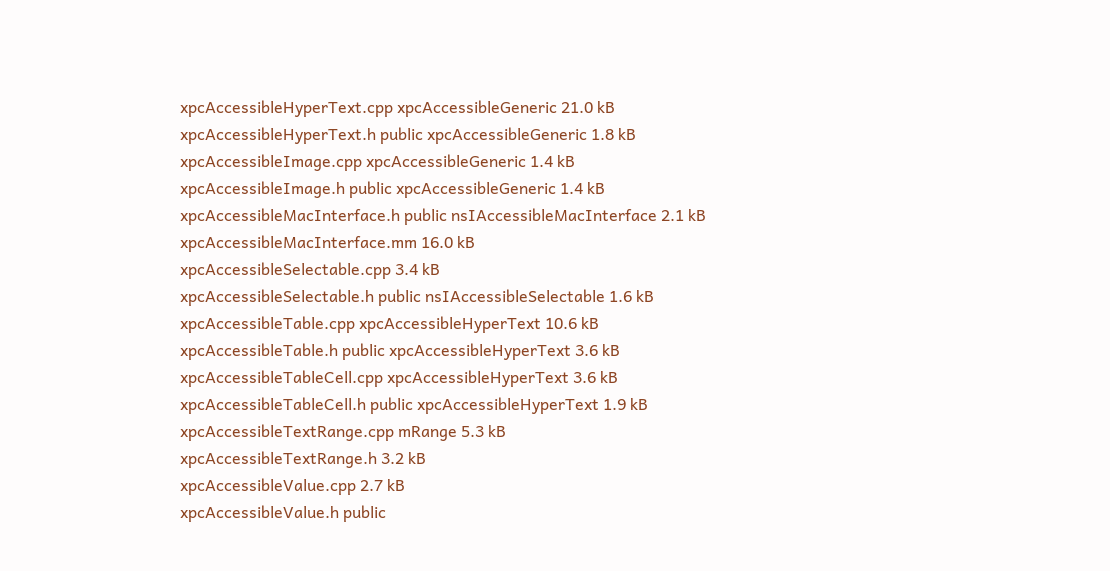xpcAccessibleHyperText.cpp xpcAccessibleGeneric 21.0 kB
xpcAccessibleHyperText.h public xpcAccessibleGeneric 1.8 kB
xpcAccessibleImage.cpp xpcAccessibleGeneric 1.4 kB
xpcAccessibleImage.h public xpcAccessibleGeneric 1.4 kB
xpcAccessibleMacInterface.h public nsIAccessibleMacInterface 2.1 kB
xpcAccessibleMacInterface.mm 16.0 kB
xpcAccessibleSelectable.cpp 3.4 kB
xpcAccessibleSelectable.h public nsIAccessibleSelectable 1.6 kB
xpcAccessibleTable.cpp xpcAccessibleHyperText 10.6 kB
xpcAccessibleTable.h public xpcAccessibleHyperText 3.6 kB
xpcAccessibleTableCell.cpp xpcAccessibleHyperText 3.6 kB
xpcAccessibleTableCell.h public xpcAccessibleHyperText 1.9 kB
xpcAccessibleTextRange.cpp mRange 5.3 kB
xpcAccessibleTextRange.h 3.2 kB
xpcAccessibleValue.cpp 2.7 kB
xpcAccessibleValue.h public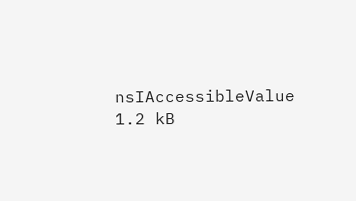nsIAccessibleValue 1.2 kB